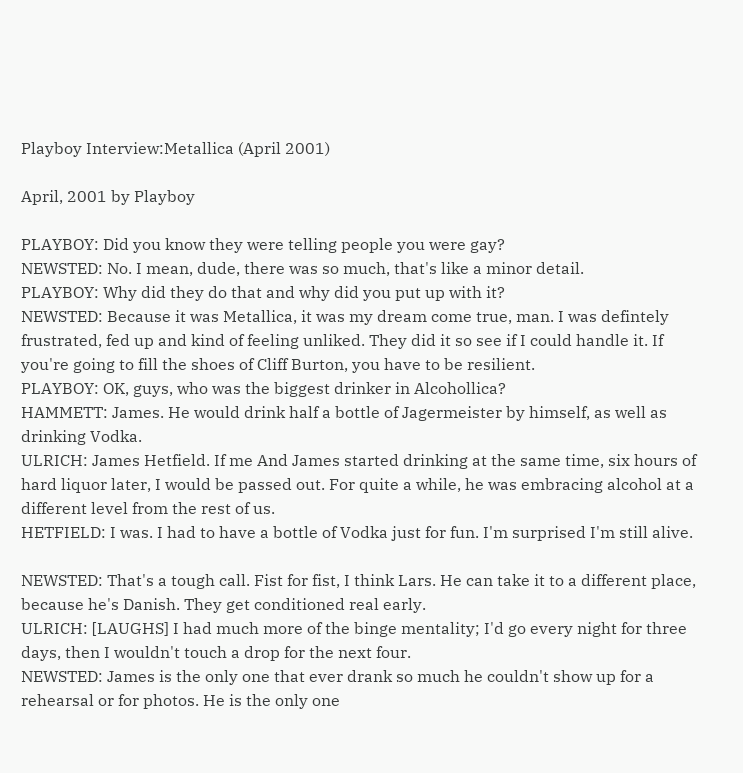Playboy Interview:Metallica (April 2001)

April, 2001 by Playboy

PLAYBOY: Did you know they were telling people you were gay?
NEWSTED: No. I mean, dude, there was so much, that's like a minor detail.
PLAYBOY: Why did they do that and why did you put up with it?
NEWSTED: Because it was Metallica, it was my dream come true, man. I was defintely frustrated, fed up and kind of feeling unliked. They did it so see if I could handle it. If you're going to fill the shoes of Cliff Burton, you have to be resilient.
PLAYBOY: OK, guys, who was the biggest drinker in Alcohollica?
HAMMETT: James. He would drink half a bottle of Jagermeister by himself, as well as drinking Vodka.
ULRICH: James Hetfield. If me And James started drinking at the same time, six hours of hard liquor later, I would be passed out. For quite a while, he was embracing alcohol at a different level from the rest of us.
HETFIELD: I was. I had to have a bottle of Vodka just for fun. I'm surprised I'm still alive.

NEWSTED: That's a tough call. Fist for fist, I think Lars. He can take it to a different place, because he's Danish. They get conditioned real early.
ULRICH: [LAUGHS] I had much more of the binge mentality; I'd go every night for three days, then I wouldn't touch a drop for the next four.
NEWSTED: James is the only one that ever drank so much he couldn't show up for a rehearsal or for photos. He is the only one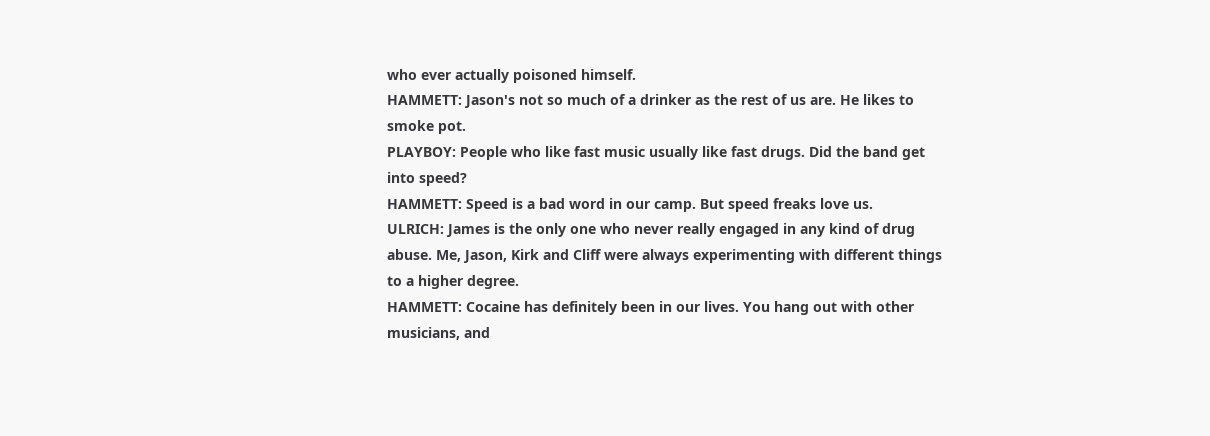who ever actually poisoned himself.
HAMMETT: Jason's not so much of a drinker as the rest of us are. He likes to smoke pot.
PLAYBOY: People who like fast music usually like fast drugs. Did the band get into speed?
HAMMETT: Speed is a bad word in our camp. But speed freaks love us.
ULRICH: James is the only one who never really engaged in any kind of drug abuse. Me, Jason, Kirk and Cliff were always experimenting with different things to a higher degree.
HAMMETT: Cocaine has definitely been in our lives. You hang out with other musicians, and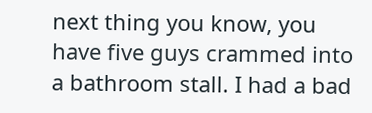next thing you know, you have five guys crammed into a bathroom stall. I had a bad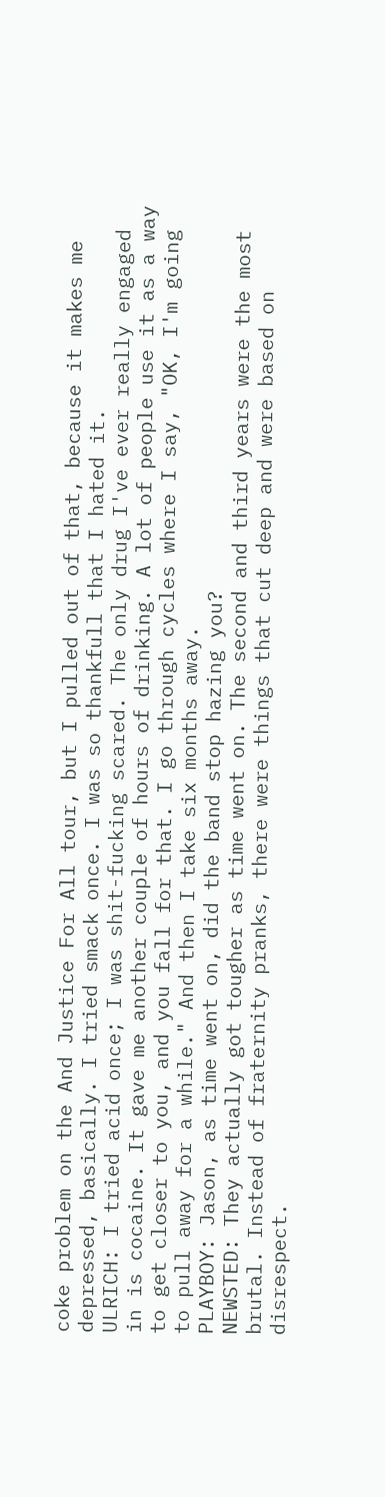coke problem on the And Justice For All tour, but I pulled out of that, because it makes me depressed, basically. I tried smack once. I was so thankfull that I hated it.
ULRICH: I tried acid once; I was shit-fucking scared. The only drug I've ever really engaged in is cocaine. It gave me another couple of hours of drinking. A lot of people use it as a way to get closer to you, and you fall for that. I go through cycles where I say, "OK, I'm going to pull away for a while." And then I take six months away.
PLAYBOY: Jason, as time went on, did the band stop hazing you?
NEWSTED: They actually got tougher as time went on. The second and third years were the most brutal. Instead of fraternity pranks, there were things that cut deep and were based on disrespect.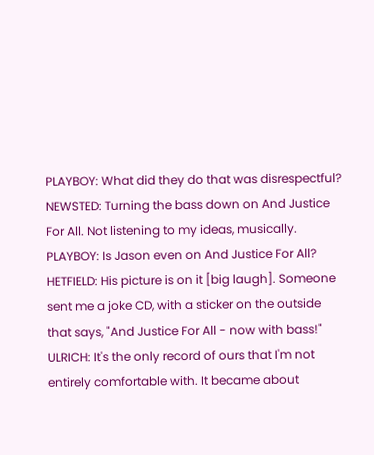PLAYBOY: What did they do that was disrespectful?
NEWSTED: Turning the bass down on And Justice For All. Not listening to my ideas, musically.
PLAYBOY: Is Jason even on And Justice For All?
HETFIELD: His picture is on it [big laugh]. Someone sent me a joke CD, with a sticker on the outside that says, "And Justice For All - now with bass!"
ULRICH: It's the only record of ours that I'm not entirely comfortable with. It became about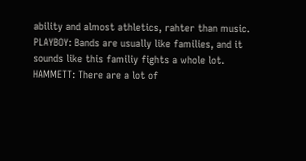ability and almost athletics, rahter than music.
PLAYBOY: Bands are usually like families, and it sounds like this familiy fights a whole lot.
HAMMETT: There are a lot of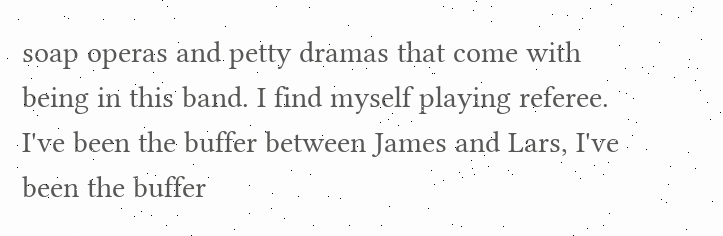soap operas and petty dramas that come with being in this band. I find myself playing referee. I've been the buffer between James and Lars, I've been the buffer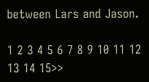between Lars and Jason.

1 2 3 4 5 6 7 8 9 10 11 12 13 14 15>>